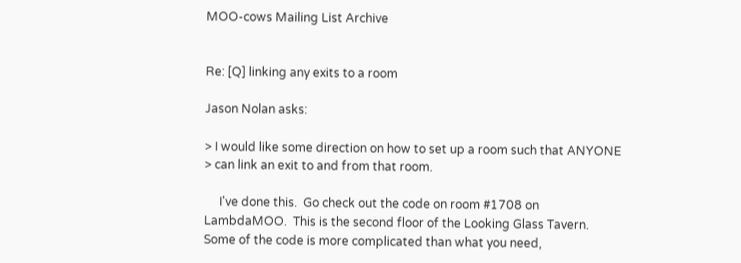MOO-cows Mailing List Archive


Re: [Q] linking any exits to a room

Jason Nolan asks:

> I would like some direction on how to set up a room such that ANYONE
> can link an exit to and from that room.

     I've done this.  Go check out the code on room #1708 on
LambdaMOO.  This is the second floor of the Looking Glass Tavern.
Some of the code is more complicated than what you need,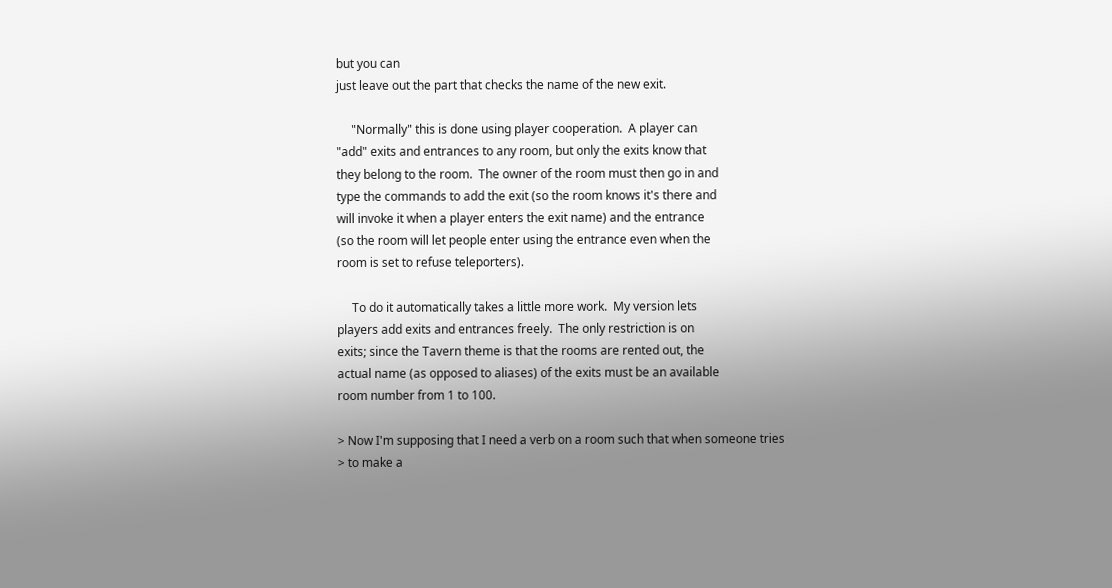but you can
just leave out the part that checks the name of the new exit.

     "Normally" this is done using player cooperation.  A player can
"add" exits and entrances to any room, but only the exits know that
they belong to the room.  The owner of the room must then go in and
type the commands to add the exit (so the room knows it's there and
will invoke it when a player enters the exit name) and the entrance
(so the room will let people enter using the entrance even when the
room is set to refuse teleporters).

     To do it automatically takes a little more work.  My version lets
players add exits and entrances freely.  The only restriction is on
exits; since the Tavern theme is that the rooms are rented out, the
actual name (as opposed to aliases) of the exits must be an available
room number from 1 to 100.

> Now I'm supposing that I need a verb on a room such that when someone tries
> to make a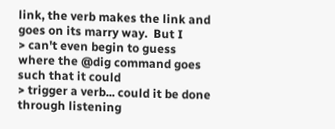link, the verb makes the link and goes on its marry way.  But I
> can't even begin to guess where the @dig command goes such that it could
> trigger a verb... could it be done through listening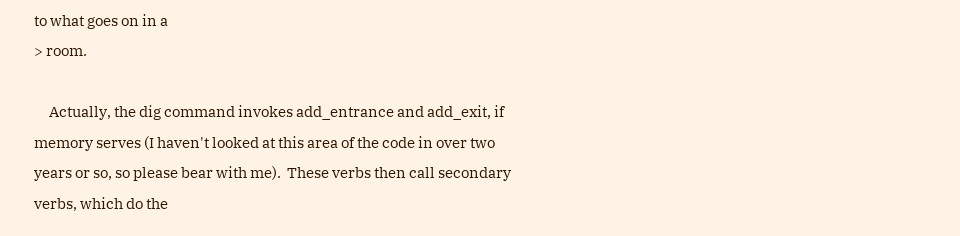to what goes on in a
> room.

     Actually, the dig command invokes add_entrance and add_exit, if
memory serves (I haven't looked at this area of the code in over two
years or so, so please bear with me).  These verbs then call secondary
verbs, which do the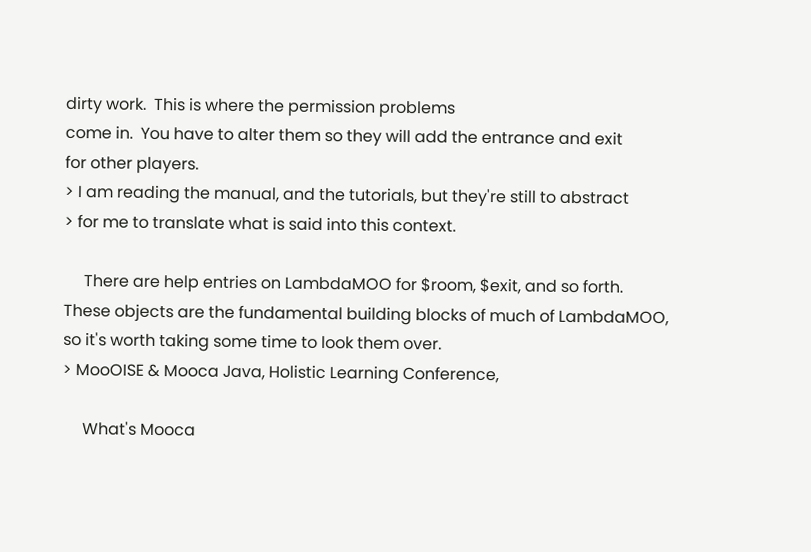dirty work.  This is where the permission problems
come in.  You have to alter them so they will add the entrance and exit
for other players.
> I am reading the manual, and the tutorials, but they're still to abstract
> for me to translate what is said into this context.

     There are help entries on LambdaMOO for $room, $exit, and so forth.
These objects are the fundamental building blocks of much of LambdaMOO,
so it's worth taking some time to look them over.
> MooOISE & Mooca Java, Holistic Learning Conference,

     What's Mooca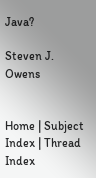Java?

Steven J. Owens


Home | Subject Index | Thread Index